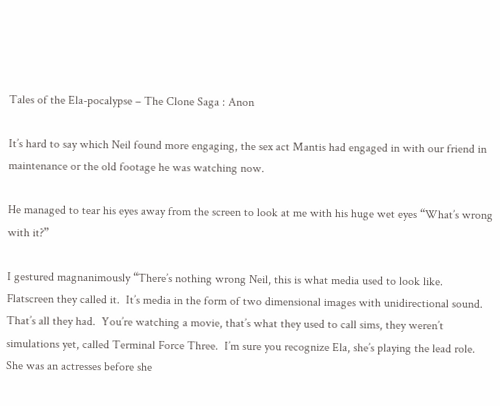Tales of the Ela-pocalypse – The Clone Saga : Anon

It’s hard to say which Neil found more engaging, the sex act Mantis had engaged in with our friend in maintenance or the old footage he was watching now.

He managed to tear his eyes away from the screen to look at me with his huge wet eyes “What’s wrong with it?”

I gestured magnanimously “There’s nothing wrong Neil, this is what media used to look like.  Flatscreen they called it.  It’s media in the form of two dimensional images with unidirectional sound.  That’s all they had.  You’re watching a movie, that’s what they used to call sims, they weren’t simulations yet, called Terminal Force Three.  I’m sure you recognize Ela, she’s playing the lead role.  She was an actresses before she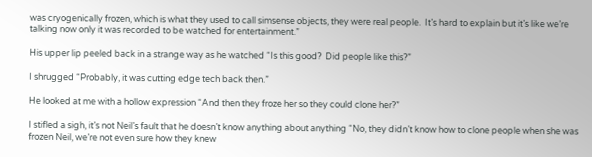was cryogenically frozen, which is what they used to call simsense objects, they were real people.  It’s hard to explain but it’s like we’re talking now only it was recorded to be watched for entertainment.”

His upper lip peeled back in a strange way as he watched “Is this good?  Did people like this?”

I shrugged “Probably, it was cutting edge tech back then.”

He looked at me with a hollow expression “And then they froze her so they could clone her?”

I stifled a sigh, it’s not Neil’s fault that he doesn’t know anything about anything “No, they didn’t know how to clone people when she was frozen Neil, we’re not even sure how they knew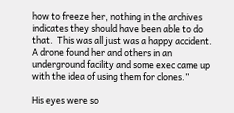how to freeze her, nothing in the archives indicates they should have been able to do that.  This was all just was a happy accident.  A drone found her and others in an underground facility and some exec came up with the idea of using them for clones.”

His eyes were so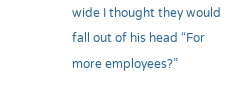wide I thought they would fall out of his head “For more employees?”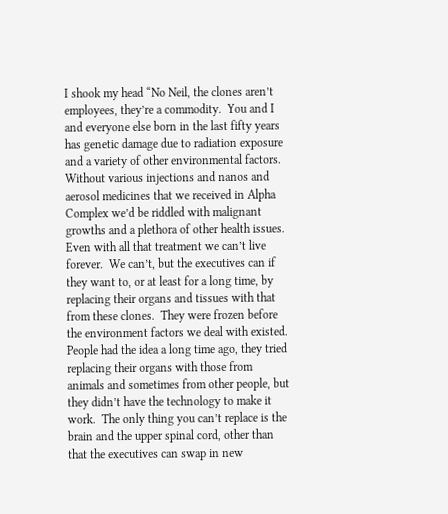I shook my head “No Neil, the clones aren’t employees, they’re a commodity.  You and I and everyone else born in the last fifty years has genetic damage due to radiation exposure and a variety of other environmental factors.  Without various injections and nanos and aerosol medicines that we received in Alpha Complex we’d be riddled with malignant growths and a plethora of other health issues.  Even with all that treatment we can’t live forever.  We can’t, but the executives can if they want to, or at least for a long time, by replacing their organs and tissues with that from these clones.  They were frozen before the environment factors we deal with existed.  People had the idea a long time ago, they tried replacing their organs with those from animals and sometimes from other people, but they didn’t have the technology to make it work.  The only thing you can’t replace is the brain and the upper spinal cord, other than that the executives can swap in new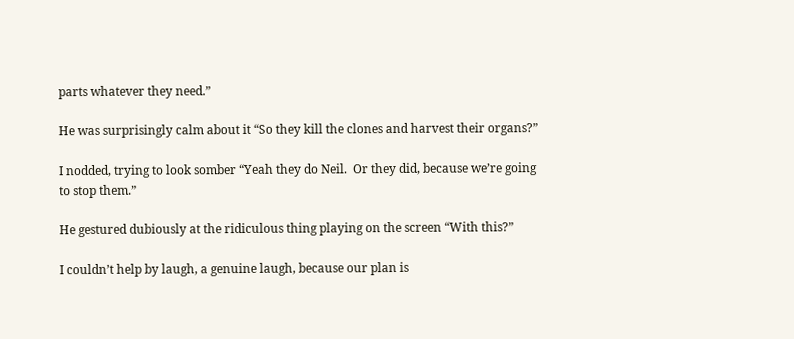parts whatever they need.”

He was surprisingly calm about it “So they kill the clones and harvest their organs?”

I nodded, trying to look somber “Yeah they do Neil.  Or they did, because we’re going to stop them.”

He gestured dubiously at the ridiculous thing playing on the screen “With this?”

I couldn’t help by laugh, a genuine laugh, because our plan is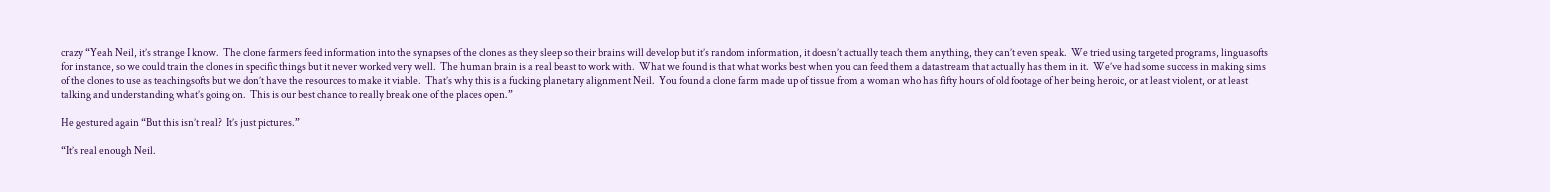crazy “Yeah Neil, it’s strange I know.  The clone farmers feed information into the synapses of the clones as they sleep so their brains will develop but it’s random information, it doesn’t actually teach them anything, they can’t even speak.  We tried using targeted programs, linguasofts for instance, so we could train the clones in specific things but it never worked very well.  The human brain is a real beast to work with.  What we found is that what works best when you can feed them a datastream that actually has them in it.  We’ve had some success in making sims of the clones to use as teachingsofts but we don’t have the resources to make it viable.  That’s why this is a fucking planetary alignment Neil.  You found a clone farm made up of tissue from a woman who has fifty hours of old footage of her being heroic, or at least violent, or at least talking and understanding what’s going on.  This is our best chance to really break one of the places open.”

He gestured again “But this isn’t real?  It’s just pictures.”

“It’s real enough Neil.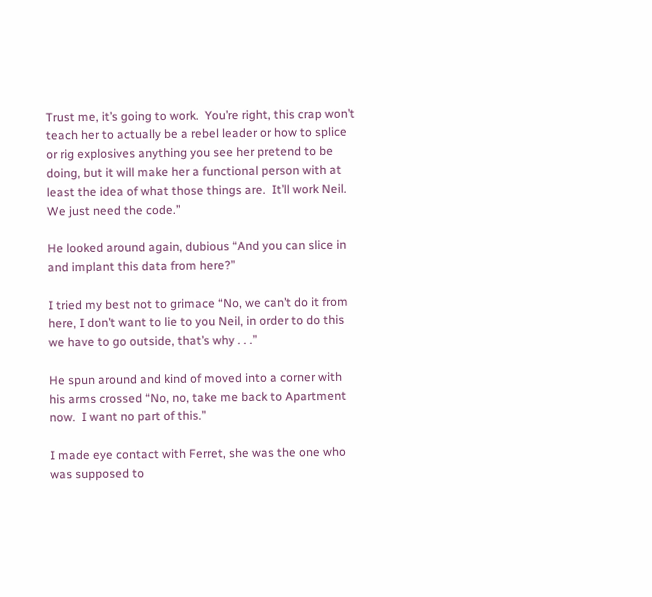Trust me, it’s going to work.  You’re right, this crap won’t teach her to actually be a rebel leader or how to splice or rig explosives anything you see her pretend to be doing, but it will make her a functional person with at least the idea of what those things are.  It’ll work Neil.  We just need the code.”

He looked around again, dubious “And you can slice in and implant this data from here?”

I tried my best not to grimace “No, we can’t do it from here, I don’t want to lie to you Neil, in order to do this we have to go outside, that’s why . . .”

He spun around and kind of moved into a corner with his arms crossed “No, no, take me back to Apartment now.  I want no part of this.”

I made eye contact with Ferret, she was the one who was supposed to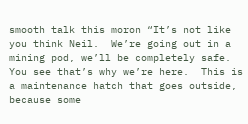smooth talk this moron “It’s not like you think Neil.  We’re going out in a mining pod, we’ll be completely safe.  You see that’s why we’re here.  This is a maintenance hatch that goes outside, because some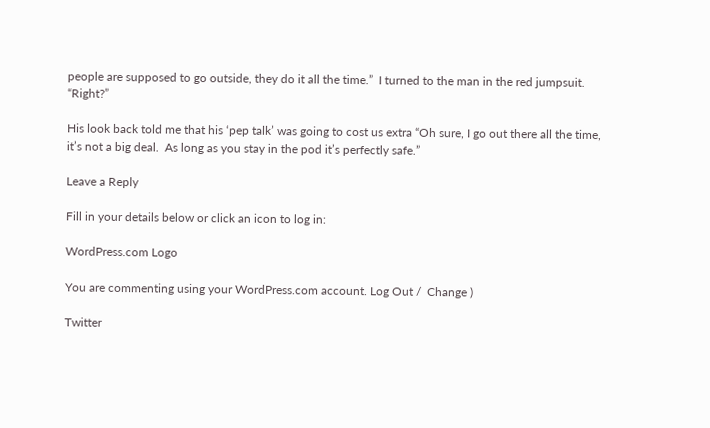people are supposed to go outside, they do it all the time.”  I turned to the man in the red jumpsuit. “Right?”

His look back told me that his ‘pep talk’ was going to cost us extra “Oh sure, I go out there all the time, it’s not a big deal.  As long as you stay in the pod it’s perfectly safe.”

Leave a Reply

Fill in your details below or click an icon to log in:

WordPress.com Logo

You are commenting using your WordPress.com account. Log Out /  Change )

Twitter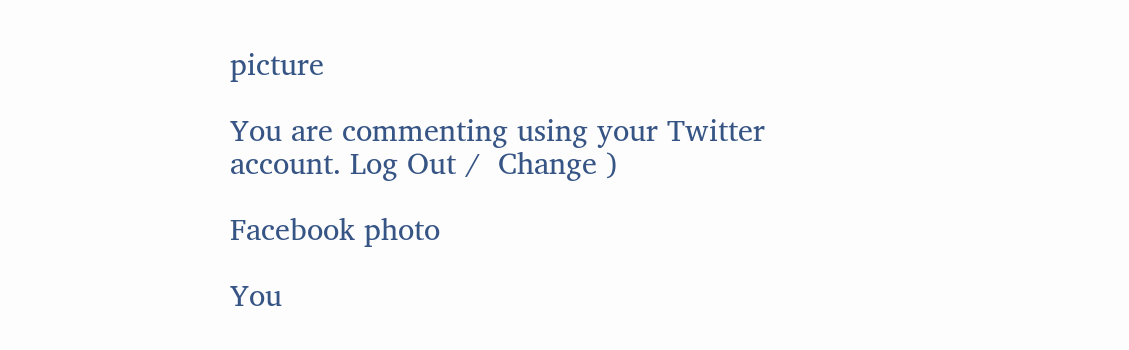picture

You are commenting using your Twitter account. Log Out /  Change )

Facebook photo

You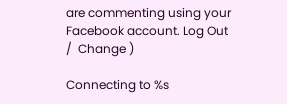are commenting using your Facebook account. Log Out /  Change )

Connecting to %s